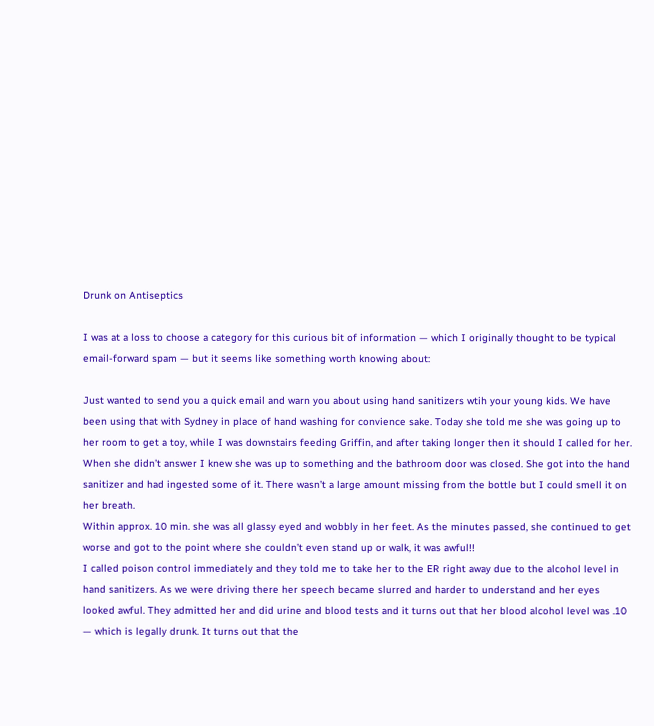Drunk on Antiseptics

I was at a loss to choose a category for this curious bit of information — which I originally thought to be typical email-forward spam — but it seems like something worth knowing about:

Just wanted to send you a quick email and warn you about using hand sanitizers wtih your young kids. We have been using that with Sydney in place of hand washing for convience sake. Today she told me she was going up to her room to get a toy, while I was downstairs feeding Griffin, and after taking longer then it should I called for her. When she didn’t answer I knew she was up to something and the bathroom door was closed. She got into the hand sanitizer and had ingested some of it. There wasn’t a large amount missing from the bottle but I could smell it on her breath.
Within approx. 10 min. she was all glassy eyed and wobbly in her feet. As the minutes passed, she continued to get worse and got to the point where she couldn’t even stand up or walk, it was awful!!
I called poison control immediately and they told me to take her to the ER right away due to the alcohol level in hand sanitizers. As we were driving there her speech became slurred and harder to understand and her eyes looked awful. They admitted her and did urine and blood tests and it turns out that her blood alcohol level was .10 — which is legally drunk. It turns out that the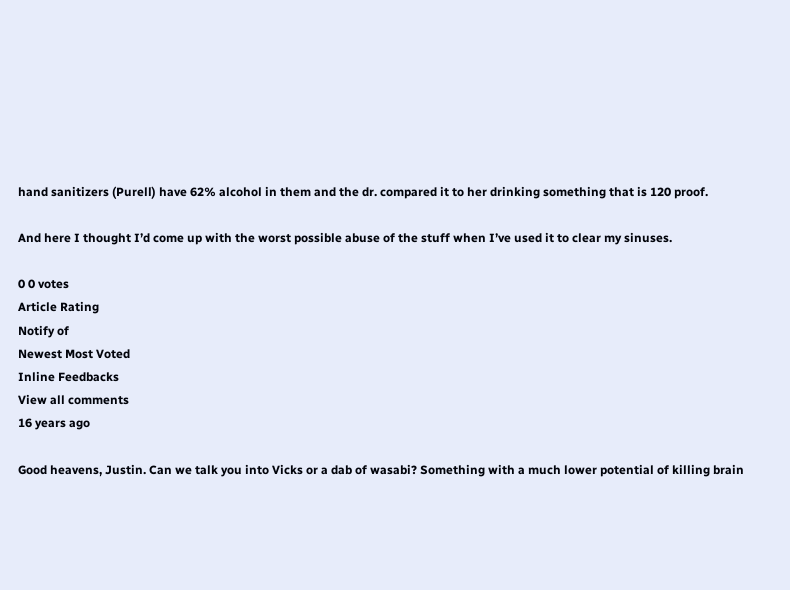hand sanitizers (Purell) have 62% alcohol in them and the dr. compared it to her drinking something that is 120 proof.

And here I thought I’d come up with the worst possible abuse of the stuff when I’ve used it to clear my sinuses.

0 0 votes
Article Rating
Notify of
Newest Most Voted
Inline Feedbacks
View all comments
16 years ago

Good heavens, Justin. Can we talk you into Vicks or a dab of wasabi? Something with a much lower potential of killing brain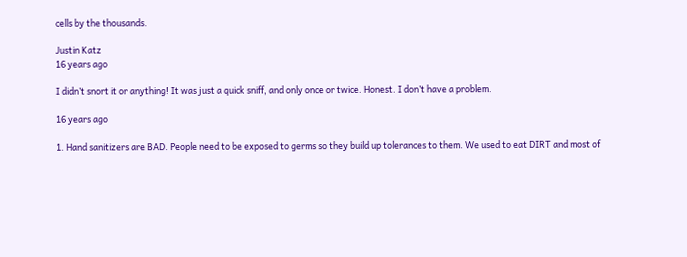cells by the thousands.

Justin Katz
16 years ago

I didn’t snort it or anything! It was just a quick sniff, and only once or twice. Honest. I don’t have a problem.

16 years ago

1. Hand sanitizers are BAD. People need to be exposed to germs so they build up tolerances to them. We used to eat DIRT and most of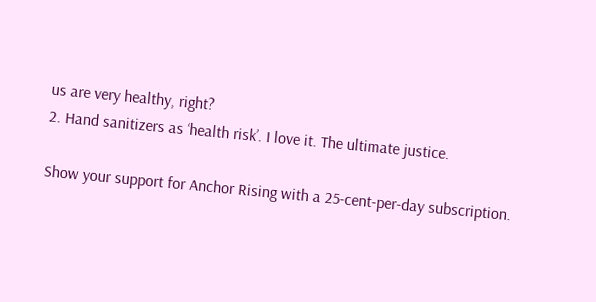us are very healthy, right?
2. Hand sanitizers as ‘health risk’. I love it. The ultimate justice.

Show your support for Anchor Rising with a 25-cent-per-day subscription.